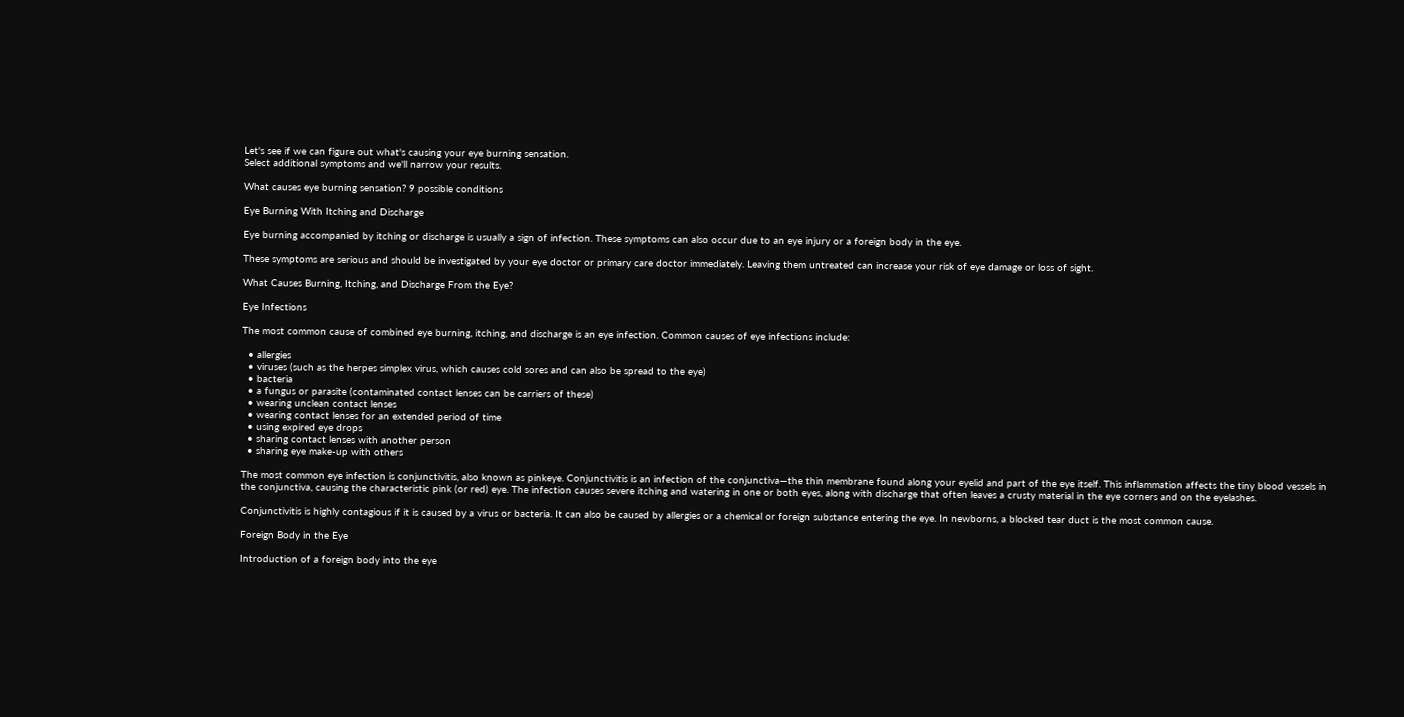Let's see if we can figure out what's causing your eye burning sensation.
Select additional symptoms and we'll narrow your results.

What causes eye burning sensation? 9 possible conditions

Eye Burning With Itching and Discharge

Eye burning accompanied by itching or discharge is usually a sign of infection. These symptoms can also occur due to an eye injury or a foreign body in the eye.

These symptoms are serious and should be investigated by your eye doctor or primary care doctor immediately. Leaving them untreated can increase your risk of eye damage or loss of sight.

What Causes Burning, Itching, and Discharge From the Eye?

Eye Infections

The most common cause of combined eye burning, itching, and discharge is an eye infection. Common causes of eye infections include:

  • allergies
  • viruses (such as the herpes simplex virus, which causes cold sores and can also be spread to the eye)
  • bacteria
  • a fungus or parasite (contaminated contact lenses can be carriers of these)
  • wearing unclean contact lenses
  • wearing contact lenses for an extended period of time
  • using expired eye drops
  • sharing contact lenses with another person
  • sharing eye make-up with others

The most common eye infection is conjunctivitis, also known as pinkeye. Conjunctivitis is an infection of the conjunctiva—the thin membrane found along your eyelid and part of the eye itself. This inflammation affects the tiny blood vessels in the conjunctiva, causing the characteristic pink (or red) eye. The infection causes severe itching and watering in one or both eyes, along with discharge that often leaves a crusty material in the eye corners and on the eyelashes.

Conjunctivitis is highly contagious if it is caused by a virus or bacteria. It can also be caused by allergies or a chemical or foreign substance entering the eye. In newborns, a blocked tear duct is the most common cause.

Foreign Body in the Eye

Introduction of a foreign body into the eye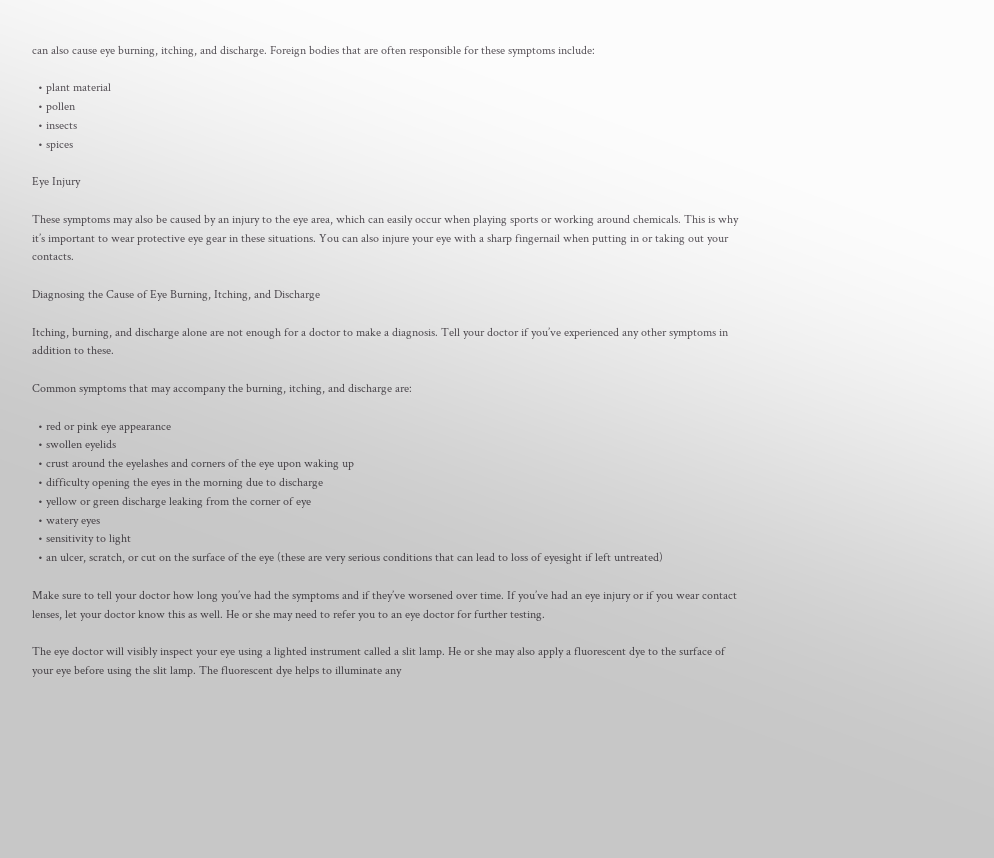can also cause eye burning, itching, and discharge. Foreign bodies that are often responsible for these symptoms include:

  • plant material
  • pollen
  • insects
  • spices

Eye Injury

These symptoms may also be caused by an injury to the eye area, which can easily occur when playing sports or working around chemicals. This is why it’s important to wear protective eye gear in these situations. You can also injure your eye with a sharp fingernail when putting in or taking out your contacts.

Diagnosing the Cause of Eye Burning, Itching, and Discharge

Itching, burning, and discharge alone are not enough for a doctor to make a diagnosis. Tell your doctor if you’ve experienced any other symptoms in addition to these.

Common symptoms that may accompany the burning, itching, and discharge are:

  • red or pink eye appearance
  • swollen eyelids
  • crust around the eyelashes and corners of the eye upon waking up
  • difficulty opening the eyes in the morning due to discharge
  • yellow or green discharge leaking from the corner of eye
  • watery eyes
  • sensitivity to light
  • an ulcer, scratch, or cut on the surface of the eye (these are very serious conditions that can lead to loss of eyesight if left untreated)

Make sure to tell your doctor how long you’ve had the symptoms and if they’ve worsened over time. If you’ve had an eye injury or if you wear contact lenses, let your doctor know this as well. He or she may need to refer you to an eye doctor for further testing.

The eye doctor will visibly inspect your eye using a lighted instrument called a slit lamp. He or she may also apply a fluorescent dye to the surface of your eye before using the slit lamp. The fluorescent dye helps to illuminate any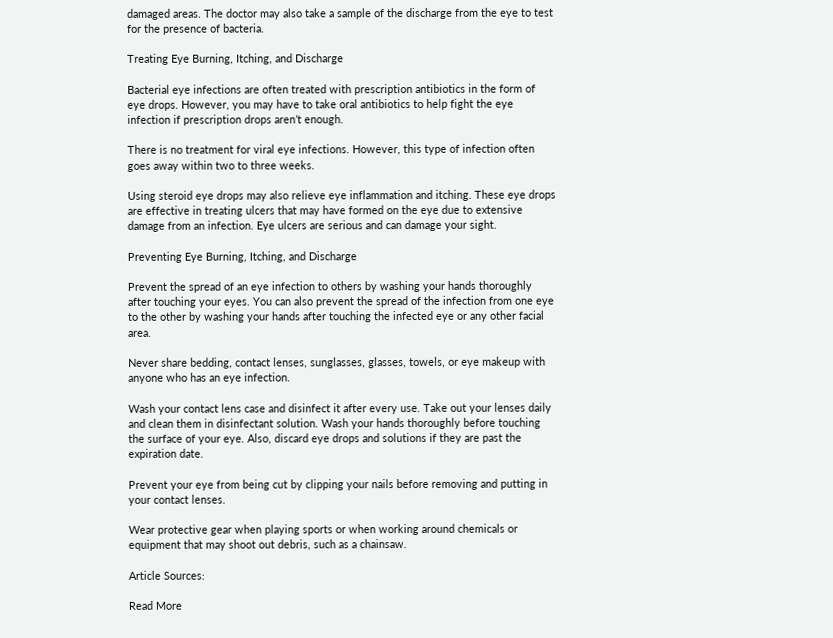damaged areas. The doctor may also take a sample of the discharge from the eye to test for the presence of bacteria.

Treating Eye Burning, Itching, and Discharge

Bacterial eye infections are often treated with prescription antibiotics in the form of eye drops. However, you may have to take oral antibiotics to help fight the eye infection if prescription drops aren’t enough.

There is no treatment for viral eye infections. However, this type of infection often goes away within two to three weeks.

Using steroid eye drops may also relieve eye inflammation and itching. These eye drops are effective in treating ulcers that may have formed on the eye due to extensive damage from an infection. Eye ulcers are serious and can damage your sight.

Preventing Eye Burning, Itching, and Discharge

Prevent the spread of an eye infection to others by washing your hands thoroughly after touching your eyes. You can also prevent the spread of the infection from one eye to the other by washing your hands after touching the infected eye or any other facial area.

Never share bedding, contact lenses, sunglasses, glasses, towels, or eye makeup with anyone who has an eye infection.

Wash your contact lens case and disinfect it after every use. Take out your lenses daily and clean them in disinfectant solution. Wash your hands thoroughly before touching the surface of your eye. Also, discard eye drops and solutions if they are past the expiration date.

Prevent your eye from being cut by clipping your nails before removing and putting in your contact lenses.

Wear protective gear when playing sports or when working around chemicals or equipment that may shoot out debris, such as a chainsaw.

Article Sources:

Read More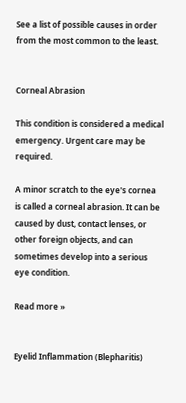See a list of possible causes in order from the most common to the least.


Corneal Abrasion

This condition is considered a medical emergency. Urgent care may be required.

A minor scratch to the eye's cornea is called a corneal abrasion. It can be caused by dust, contact lenses, or other foreign objects, and can sometimes develop into a serious eye condition.

Read more »


Eyelid Inflammation (Blepharitis)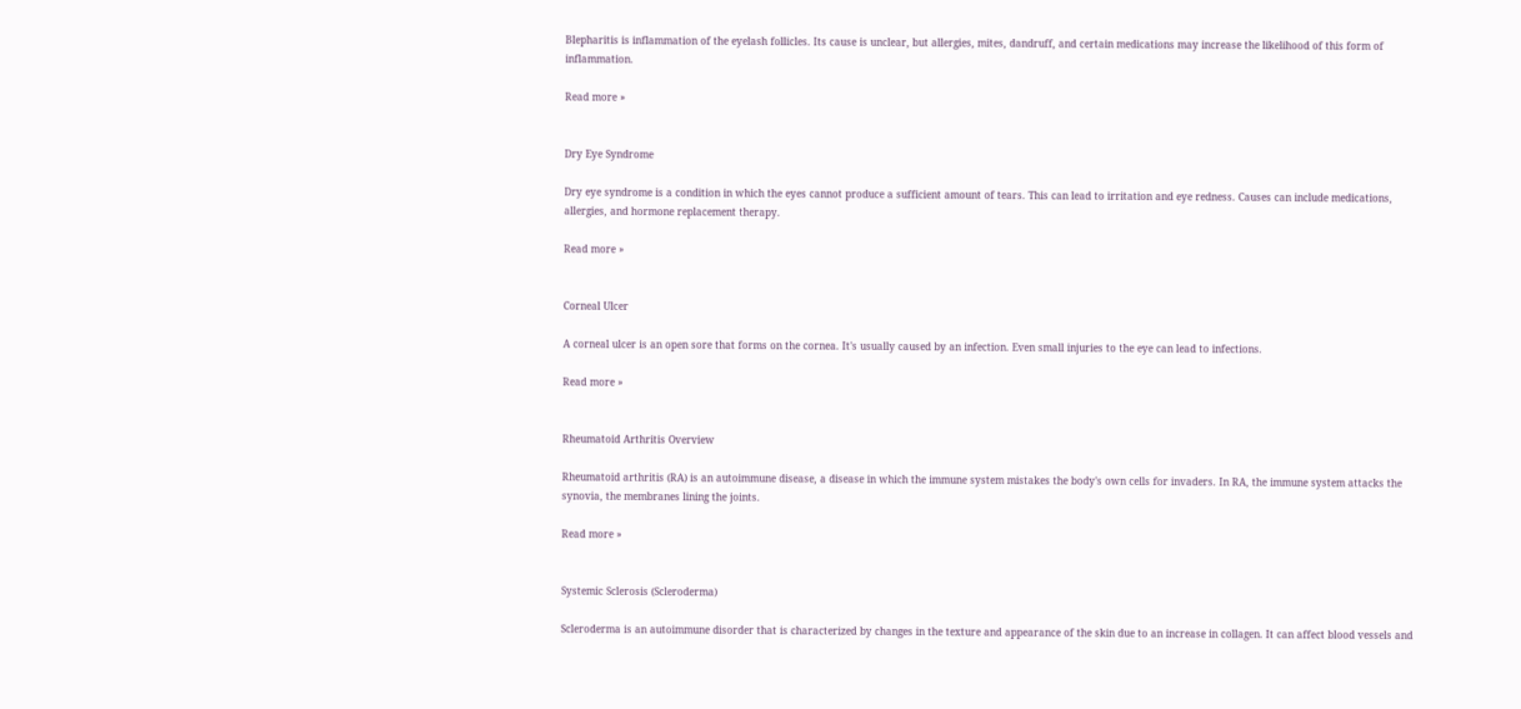Blepharitis is inflammation of the eyelash follicles. Its cause is unclear, but allergies, mites, dandruff, and certain medications may increase the likelihood of this form of inflammation.

Read more »


Dry Eye Syndrome

Dry eye syndrome is a condition in which the eyes cannot produce a sufficient amount of tears. This can lead to irritation and eye redness. Causes can include medications, allergies, and hormone replacement therapy.

Read more »


Corneal Ulcer

A corneal ulcer is an open sore that forms on the cornea. It's usually caused by an infection. Even small injuries to the eye can lead to infections.

Read more »


Rheumatoid Arthritis Overview

Rheumatoid arthritis (RA) is an autoimmune disease, a disease in which the immune system mistakes the body's own cells for invaders. In RA, the immune system attacks the synovia, the membranes lining the joints.

Read more »


Systemic Sclerosis (Scleroderma)

Scleroderma is an autoimmune disorder that is characterized by changes in the texture and appearance of the skin due to an increase in collagen. It can affect blood vessels and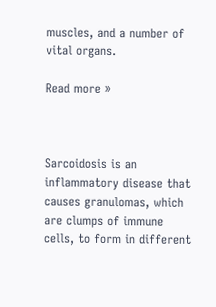muscles, and a number of vital organs.

Read more »



Sarcoidosis is an inflammatory disease that causes granulomas, which are clumps of immune cells, to form in different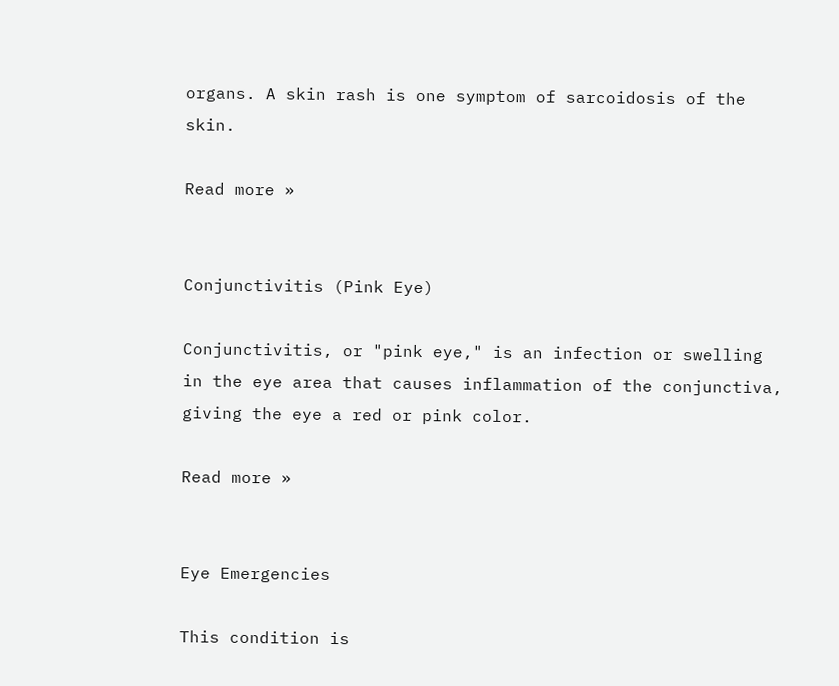organs. A skin rash is one symptom of sarcoidosis of the skin.

Read more »


Conjunctivitis (Pink Eye)

Conjunctivitis, or "pink eye," is an infection or swelling in the eye area that causes inflammation of the conjunctiva, giving the eye a red or pink color.

Read more »


Eye Emergencies

This condition is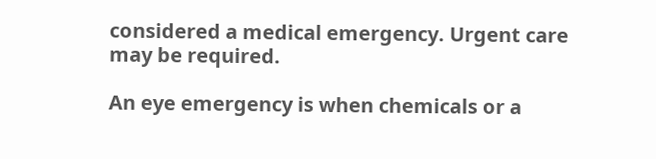considered a medical emergency. Urgent care may be required.

An eye emergency is when chemicals or a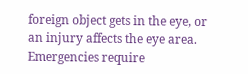foreign object gets in the eye, or an injury affects the eye area. Emergencies require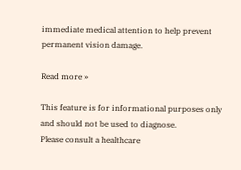immediate medical attention to help prevent permanent vision damage.

Read more »

This feature is for informational purposes only and should not be used to diagnose.
Please consult a healthcare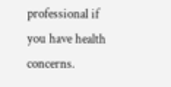professional if you have health concerns.